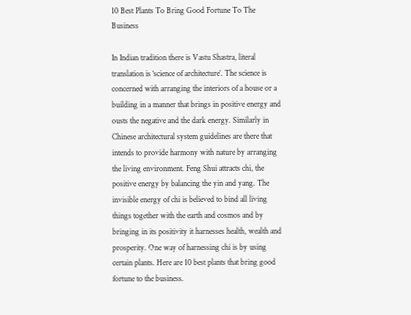10 Best Plants To Bring Good Fortune To The Business

In Indian tradition there is Vastu Shastra, literal translation is ‘science of architecture’. The science is concerned with arranging the interiors of a house or a building in a manner that brings in positive energy and ousts the negative and the dark energy. Similarly in Chinese architectural system guidelines are there that intends to provide harmony with nature by arranging the living environment. Feng Shui attracts chi, the positive energy by balancing the yin and yang. The invisible energy of chi is believed to bind all living things together with the earth and cosmos and by bringing in its positivity it harnesses health, wealth and prosperity. One way of harnessing chi is by using certain plants. Here are 10 best plants that bring good fortune to the business.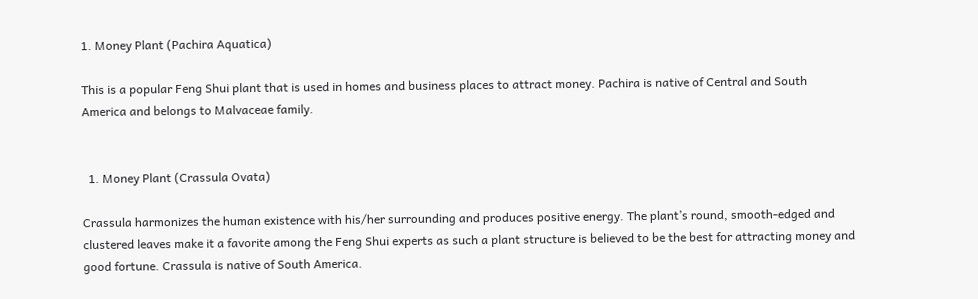1. Money Plant (Pachira Aquatica)

This is a popular Feng Shui plant that is used in homes and business places to attract money. Pachira is native of Central and South America and belongs to Malvaceae family.


  1. Money Plant (Crassula Ovata)

Crassula harmonizes the human existence with his/her surrounding and produces positive energy. The plant’s round, smooth-edged and clustered leaves make it a favorite among the Feng Shui experts as such a plant structure is believed to be the best for attracting money and good fortune. Crassula is native of South America.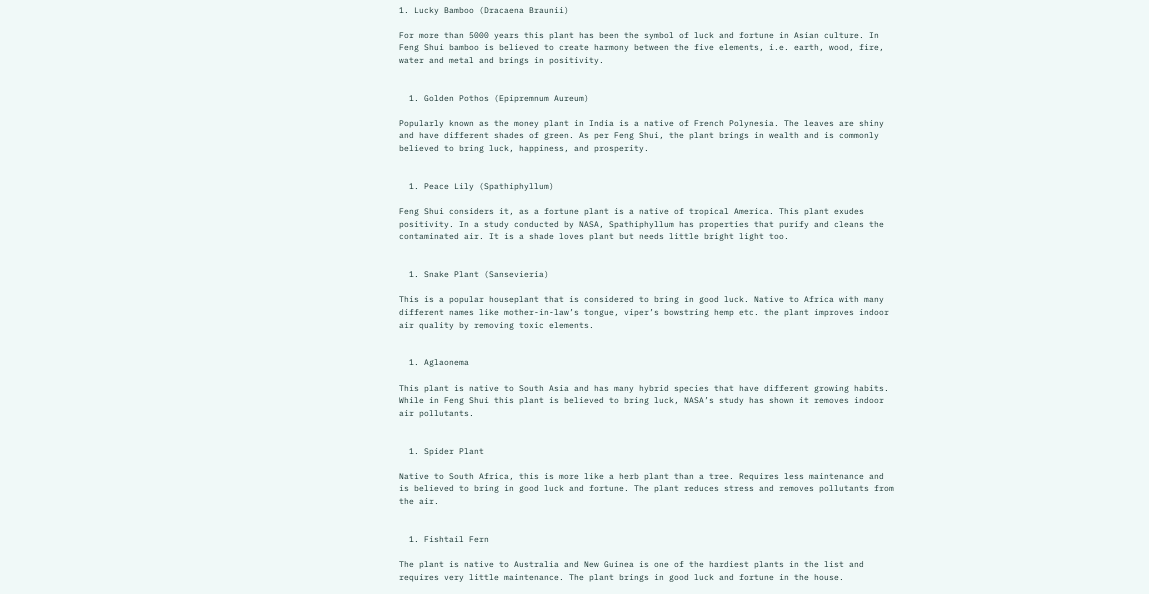1. Lucky Bamboo (Dracaena Braunii)

For more than 5000 years this plant has been the symbol of luck and fortune in Asian culture. In Feng Shui bamboo is believed to create harmony between the five elements, i.e. earth, wood, fire, water and metal and brings in positivity.


  1. Golden Pothos (Epipremnum Aureum)

Popularly known as the money plant in India is a native of French Polynesia. The leaves are shiny and have different shades of green. As per Feng Shui, the plant brings in wealth and is commonly believed to bring luck, happiness, and prosperity.


  1. Peace Lily (Spathiphyllum)

Feng Shui considers it, as a fortune plant is a native of tropical America. This plant exudes positivity. In a study conducted by NASA, Spathiphyllum has properties that purify and cleans the contaminated air. It is a shade loves plant but needs little bright light too.


  1. Snake Plant (Sansevieria)

This is a popular houseplant that is considered to bring in good luck. Native to Africa with many different names like mother-in-law’s tongue, viper’s bowstring hemp etc. the plant improves indoor air quality by removing toxic elements.


  1. Aglaonema

This plant is native to South Asia and has many hybrid species that have different growing habits. While in Feng Shui this plant is believed to bring luck, NASA’s study has shown it removes indoor air pollutants.


  1. Spider Plant

Native to South Africa, this is more like a herb plant than a tree. Requires less maintenance and is believed to bring in good luck and fortune. The plant reduces stress and removes pollutants from the air.


  1. Fishtail Fern

The plant is native to Australia and New Guinea is one of the hardiest plants in the list and requires very little maintenance. The plant brings in good luck and fortune in the house.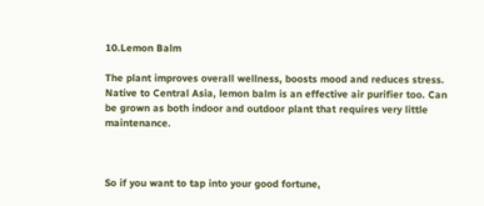10.Lemon Balm

The plant improves overall wellness, boosts mood and reduces stress. Native to Central Asia, lemon balm is an effective air purifier too. Can be grown as both indoor and outdoor plant that requires very little maintenance.



So if you want to tap into your good fortune,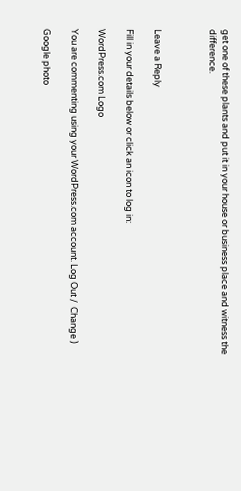get one of these plants and put it in your house or business place and witness the difference.



Leave a Reply

Fill in your details below or click an icon to log in:

WordPress.com Logo

You are commenting using your WordPress.com account. Log Out /  Change )

Google photo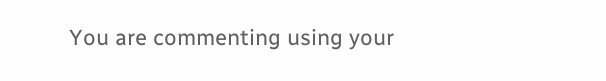You are commenting using your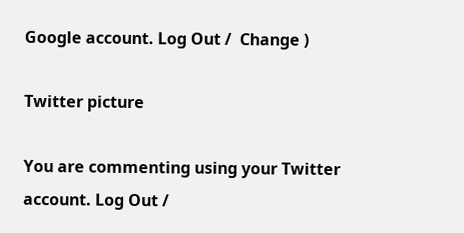Google account. Log Out /  Change )

Twitter picture

You are commenting using your Twitter account. Log Out /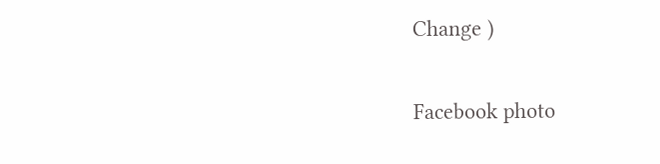Change )

Facebook photo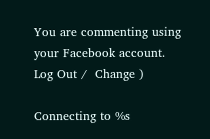You are commenting using your Facebook account. Log Out /  Change )

Connecting to %s